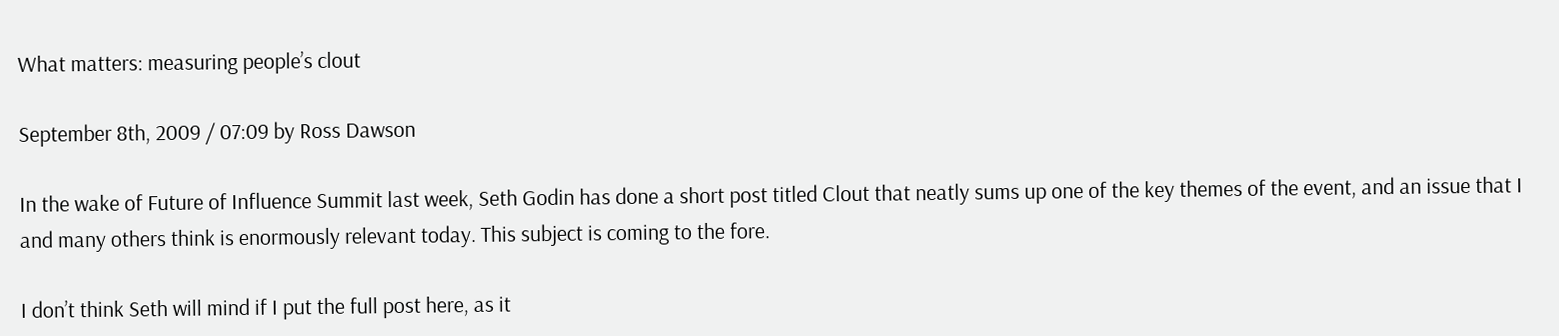What matters: measuring people’s clout

September 8th, 2009 / 07:09 by Ross Dawson

In the wake of Future of Influence Summit last week, Seth Godin has done a short post titled Clout that neatly sums up one of the key themes of the event, and an issue that I and many others think is enormously relevant today. This subject is coming to the fore.

I don’t think Seth will mind if I put the full post here, as it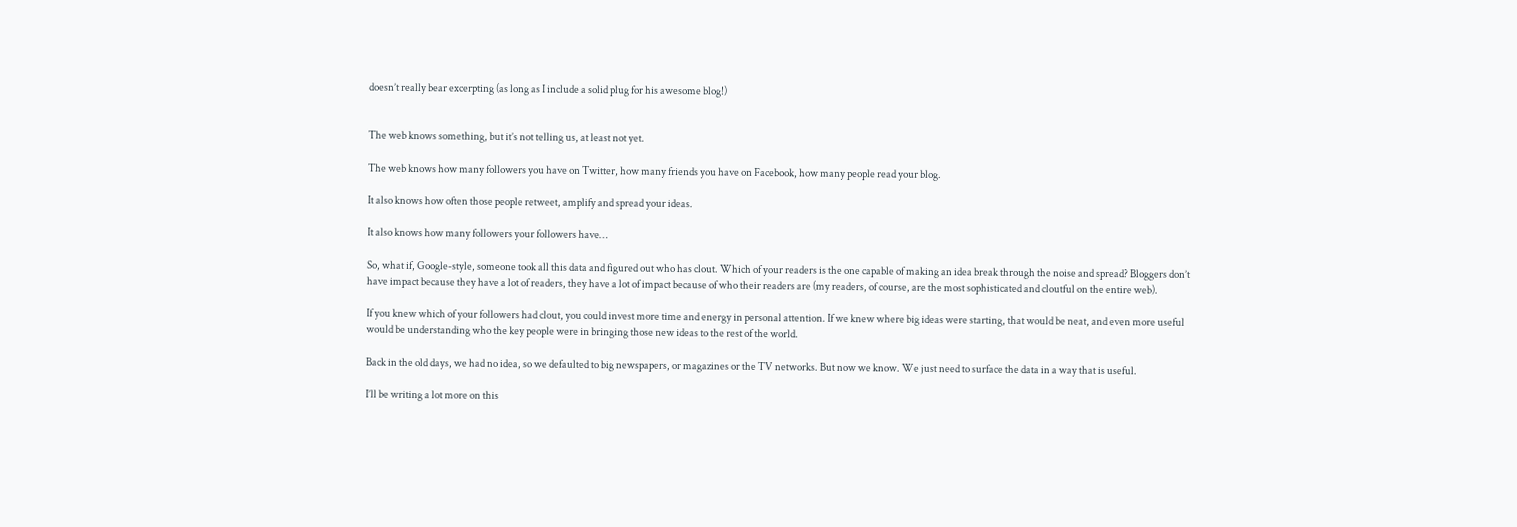doesn’t really bear excerpting (as long as I include a solid plug for his awesome blog!)


The web knows something, but it’s not telling us, at least not yet.

The web knows how many followers you have on Twitter, how many friends you have on Facebook, how many people read your blog.

It also knows how often those people retweet, amplify and spread your ideas.

It also knows how many followers your followers have…

So, what if, Google-style, someone took all this data and figured out who has clout. Which of your readers is the one capable of making an idea break through the noise and spread? Bloggers don’t have impact because they have a lot of readers, they have a lot of impact because of who their readers are (my readers, of course, are the most sophisticated and cloutful on the entire web).

If you knew which of your followers had clout, you could invest more time and energy in personal attention. If we knew where big ideas were starting, that would be neat, and even more useful would be understanding who the key people were in bringing those new ideas to the rest of the world.

Back in the old days, we had no idea, so we defaulted to big newspapers, or magazines or the TV networks. But now we know. We just need to surface the data in a way that is useful.

I’ll be writing a lot more on this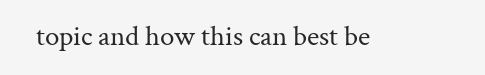topic and how this can best be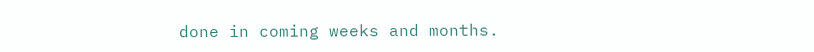done in coming weeks and months.